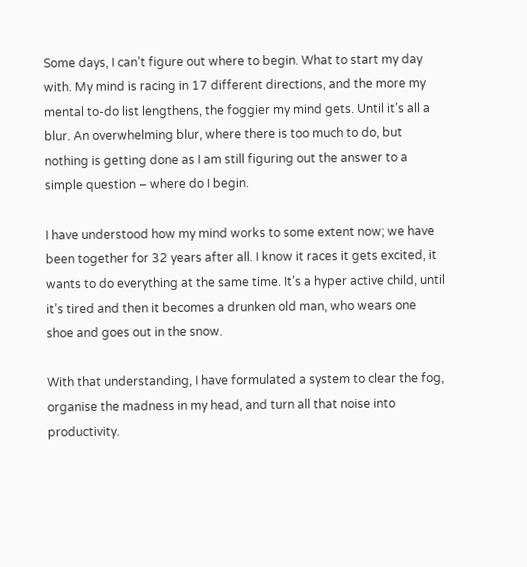Some days, I can’t figure out where to begin. What to start my day with. My mind is racing in 17 different directions, and the more my mental to-do list lengthens, the foggier my mind gets. Until it’s all a blur. An overwhelming blur, where there is too much to do, but nothing is getting done as I am still figuring out the answer to a simple question – where do I begin.

I have understood how my mind works to some extent now; we have been together for 32 years after all. I know it races it gets excited, it wants to do everything at the same time. It’s a hyper active child, until it’s tired and then it becomes a drunken old man, who wears one shoe and goes out in the snow.

With that understanding, I have formulated a system to clear the fog, organise the madness in my head, and turn all that noise into productivity.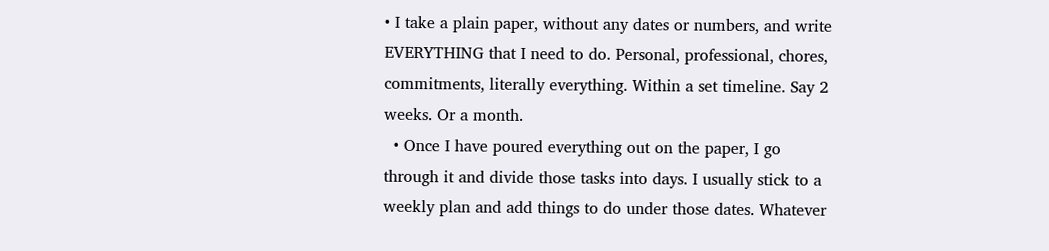• I take a plain paper, without any dates or numbers, and write EVERYTHING that I need to do. Personal, professional, chores, commitments, literally everything. Within a set timeline. Say 2 weeks. Or a month.
  • Once I have poured everything out on the paper, I go through it and divide those tasks into days. I usually stick to a weekly plan and add things to do under those dates. Whatever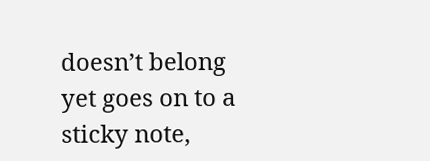doesn’t belong yet goes on to a sticky note,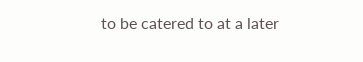to be catered to at a later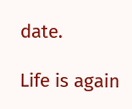date.

Life is again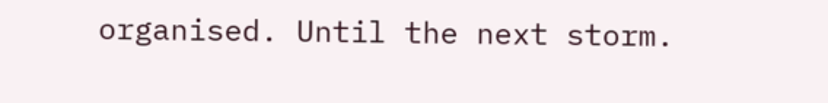organised. Until the next storm.